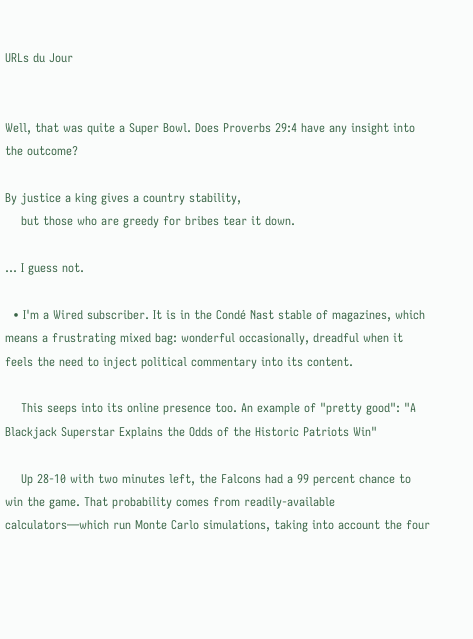URLs du Jour


Well, that was quite a Super Bowl. Does Proverbs 29:4 have any insight into the outcome?

By justice a king gives a country stability,
    but those who are greedy for bribes tear it down.

… I guess not.

  • I'm a Wired subscriber. It is in the Condé Nast stable of magazines, which means a frustrating mixed bag: wonderful occasionally, dreadful when it feels the need to inject political commentary into its content.

    This seeps into its online presence too. An example of "pretty good": "A Blackjack Superstar Explains the Odds of the Historic Patriots Win"

    Up 28-10 with two minutes left, the Falcons had a 99 percent chance to win the game. That probability comes from readily-available calculators—which run Monte Carlo simulations, taking into account the four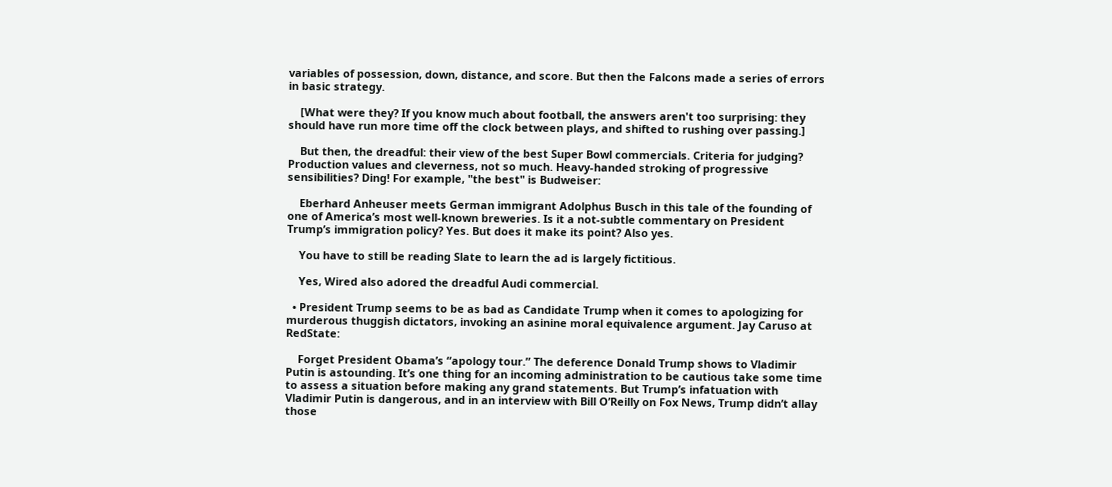variables of possession, down, distance, and score. But then the Falcons made a series of errors in basic strategy.

    [What were they? If you know much about football, the answers aren't too surprising: they should have run more time off the clock between plays, and shifted to rushing over passing.]

    But then, the dreadful: their view of the best Super Bowl commercials. Criteria for judging? Production values and cleverness, not so much. Heavy-handed stroking of progressive sensibilities? Ding! For example, "the best" is Budweiser:

    Eberhard Anheuser meets German immigrant Adolphus Busch in this tale of the founding of one of America’s most well-known breweries. Is it a not-subtle commentary on President Trump’s immigration policy? Yes. But does it make its point? Also yes.

    You have to still be reading Slate to learn the ad is largely fictitious.

    Yes, Wired also adored the dreadful Audi commercial.

  • President Trump seems to be as bad as Candidate Trump when it comes to apologizing for murderous thuggish dictators, invoking an asinine moral equivalence argument. Jay Caruso at RedState:

    Forget President Obama’s “apology tour.” The deference Donald Trump shows to Vladimir Putin is astounding. It’s one thing for an incoming administration to be cautious take some time to assess a situation before making any grand statements. But Trump’s infatuation with Vladimir Putin is dangerous, and in an interview with Bill O’Reilly on Fox News, Trump didn’t allay those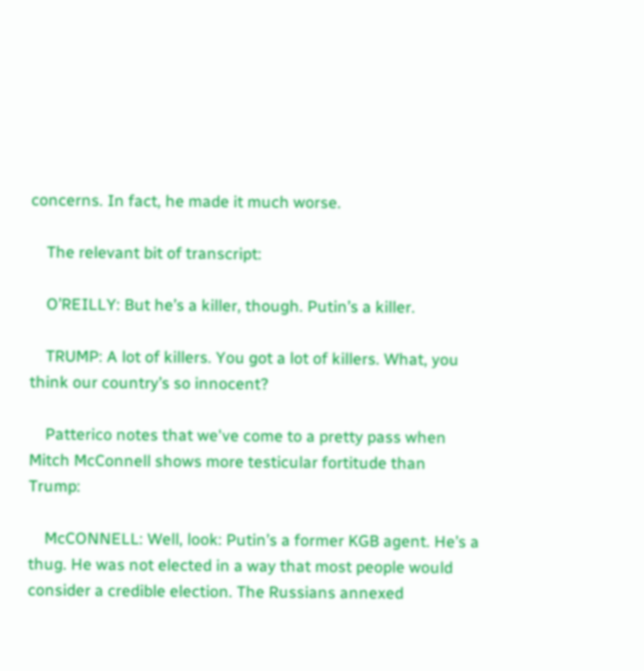concerns. In fact, he made it much worse.

    The relevant bit of transcript:

    O’REILLY: But he’s a killer, though. Putin’s a killer.

    TRUMP: A lot of killers. You got a lot of killers. What, you think our country’s so innocent?

    Patterico notes that we've come to a pretty pass when Mitch McConnell shows more testicular fortitude than Trump:

    McCONNELL: Well, look: Putin’s a former KGB agent. He’s a thug. He was not elected in a way that most people would consider a credible election. The Russians annexed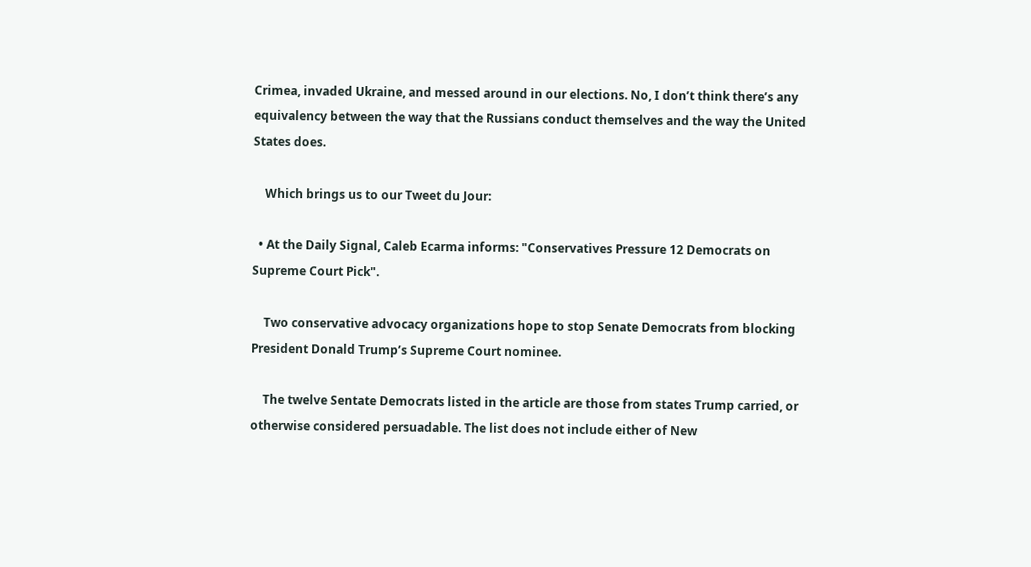Crimea, invaded Ukraine, and messed around in our elections. No, I don’t think there’s any equivalency between the way that the Russians conduct themselves and the way the United States does.

    Which brings us to our Tweet du Jour:

  • At the Daily Signal, Caleb Ecarma informs: "Conservatives Pressure 12 Democrats on Supreme Court Pick".

    Two conservative advocacy organizations hope to stop Senate Democrats from blocking President Donald Trump’s Supreme Court nominee.

    The twelve Sentate Democrats listed in the article are those from states Trump carried, or otherwise considered persuadable. The list does not include either of New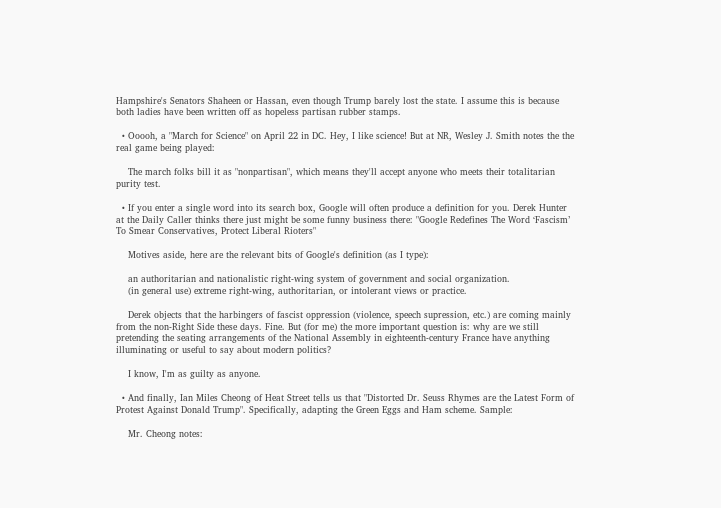Hampshire's Senators Shaheen or Hassan, even though Trump barely lost the state. I assume this is because both ladies have been written off as hopeless partisan rubber stamps.

  • Ooooh, a "March for Science" on April 22 in DC. Hey, I like science! But at NR, Wesley J. Smith notes the the real game being played:

    The march folks bill it as "nonpartisan", which means they'll accept anyone who meets their totalitarian purity test.

  • If you enter a single word into its search box, Google will often produce a definition for you. Derek Hunter at the Daily Caller thinks there just might be some funny business there: "Google Redefines The Word ‘Fascism’ To Smear Conservatives, Protect Liberal Rioters"

    Motives aside, here are the relevant bits of Google's definition (as I type):

    an authoritarian and nationalistic right-wing system of government and social organization.
    (in general use) extreme right-wing, authoritarian, or intolerant views or practice.

    Derek objects that the harbingers of fascist oppression (violence, speech supression, etc.) are coming mainly from the non-Right Side these days. Fine. But (for me) the more important question is: why are we still pretending the seating arrangements of the National Assembly in eighteenth-century France have anything illuminating or useful to say about modern politics?

    I know, I'm as guilty as anyone.

  • And finally, Ian Miles Cheong of Heat Street tells us that "Distorted Dr. Seuss Rhymes are the Latest Form of Protest Against Donald Trump". Specifically, adapting the Green Eggs and Ham scheme. Sample:

    Mr. Cheong notes: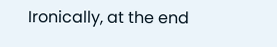Ironically, at the end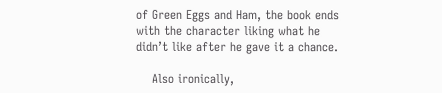of Green Eggs and Ham, the book ends with the character liking what he didn’t like after he gave it a chance.

    Also ironically,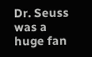Dr. Seuss was a huge fan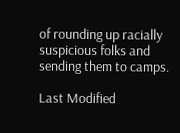of rounding up racially suspicious folks and sending them to camps.

Last Modified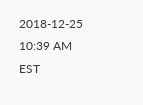2018-12-25 10:39 AM EST